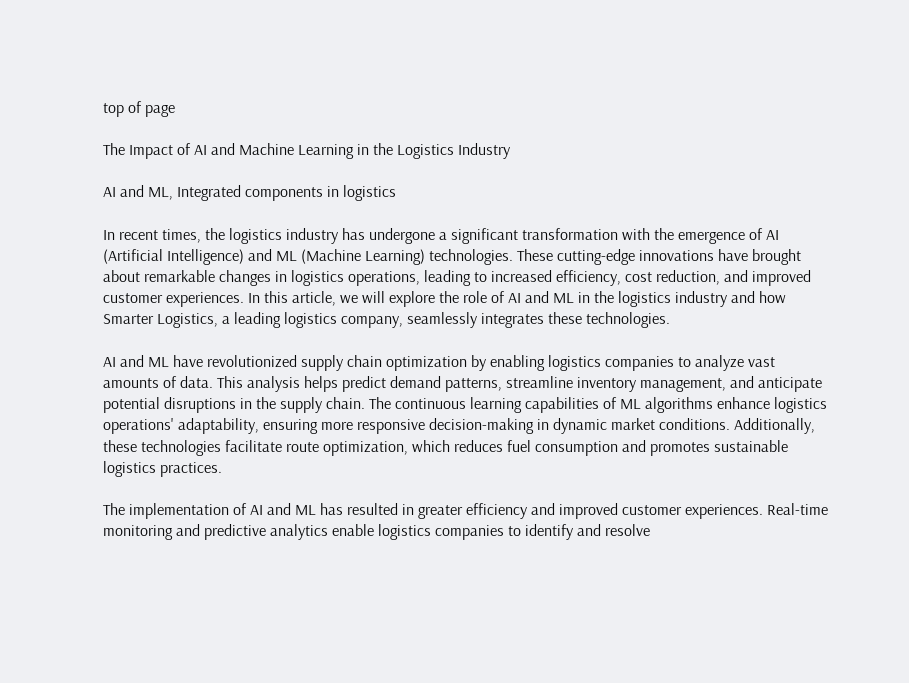top of page

The Impact of AI and Machine Learning in the Logistics Industry

AI and ML, Integrated components in logistics

In recent times, the logistics industry has undergone a significant transformation with the emergence of AI (Artificial Intelligence) and ML (Machine Learning) technologies. These cutting-edge innovations have brought about remarkable changes in logistics operations, leading to increased efficiency, cost reduction, and improved customer experiences. In this article, we will explore the role of AI and ML in the logistics industry and how Smarter Logistics, a leading logistics company, seamlessly integrates these technologies.

AI and ML have revolutionized supply chain optimization by enabling logistics companies to analyze vast amounts of data. This analysis helps predict demand patterns, streamline inventory management, and anticipate potential disruptions in the supply chain. The continuous learning capabilities of ML algorithms enhance logistics operations' adaptability, ensuring more responsive decision-making in dynamic market conditions. Additionally, these technologies facilitate route optimization, which reduces fuel consumption and promotes sustainable logistics practices.

The implementation of AI and ML has resulted in greater efficiency and improved customer experiences. Real-time monitoring and predictive analytics enable logistics companies to identify and resolve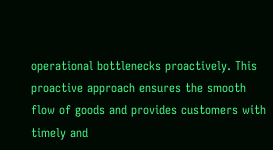operational bottlenecks proactively. This proactive approach ensures the smooth flow of goods and provides customers with timely and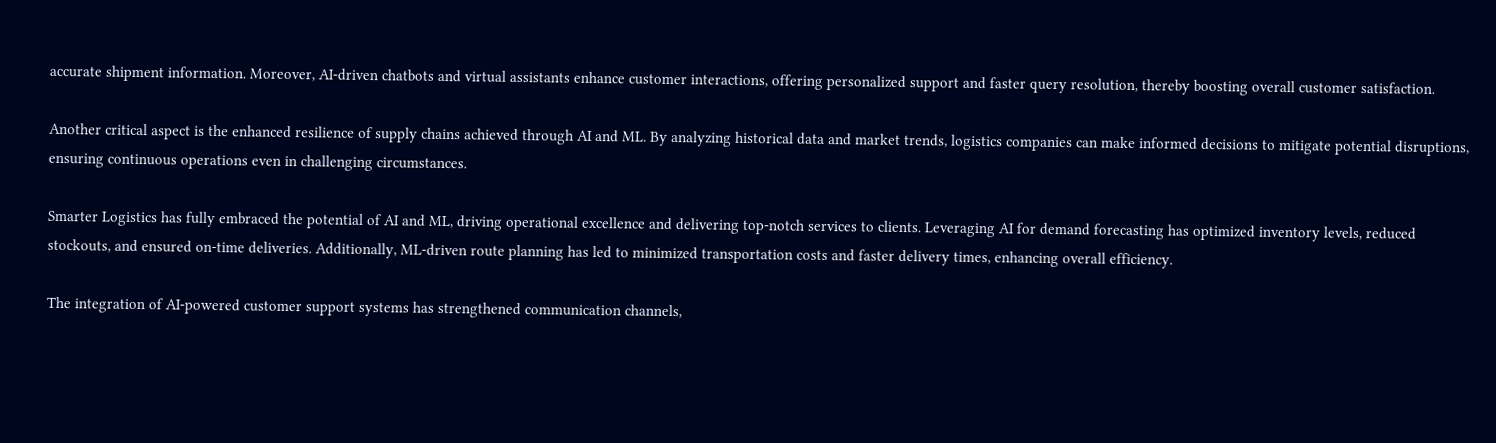accurate shipment information. Moreover, AI-driven chatbots and virtual assistants enhance customer interactions, offering personalized support and faster query resolution, thereby boosting overall customer satisfaction.

Another critical aspect is the enhanced resilience of supply chains achieved through AI and ML. By analyzing historical data and market trends, logistics companies can make informed decisions to mitigate potential disruptions, ensuring continuous operations even in challenging circumstances.

Smarter Logistics has fully embraced the potential of AI and ML, driving operational excellence and delivering top-notch services to clients. Leveraging AI for demand forecasting has optimized inventory levels, reduced stockouts, and ensured on-time deliveries. Additionally, ML-driven route planning has led to minimized transportation costs and faster delivery times, enhancing overall efficiency.

The integration of AI-powered customer support systems has strengthened communication channels,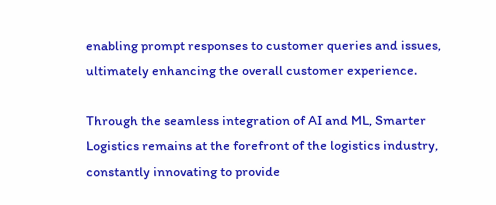enabling prompt responses to customer queries and issues, ultimately enhancing the overall customer experience.

Through the seamless integration of AI and ML, Smarter Logistics remains at the forefront of the logistics industry, constantly innovating to provide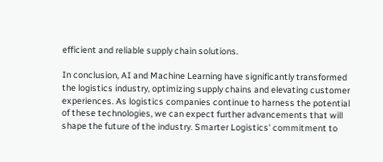efficient and reliable supply chain solutions.

In conclusion, AI and Machine Learning have significantly transformed the logistics industry, optimizing supply chains and elevating customer experiences. As logistics companies continue to harness the potential of these technologies, we can expect further advancements that will shape the future of the industry. Smarter Logistics' commitment to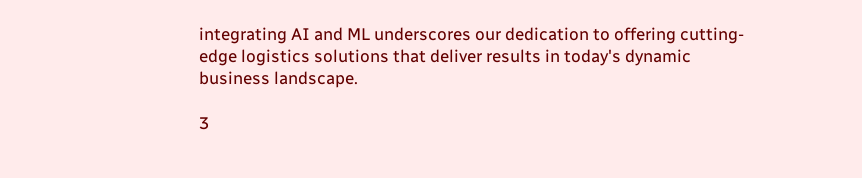integrating AI and ML underscores our dedication to offering cutting-edge logistics solutions that deliver results in today's dynamic business landscape.

3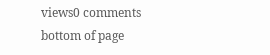views0 comments
bottom of page